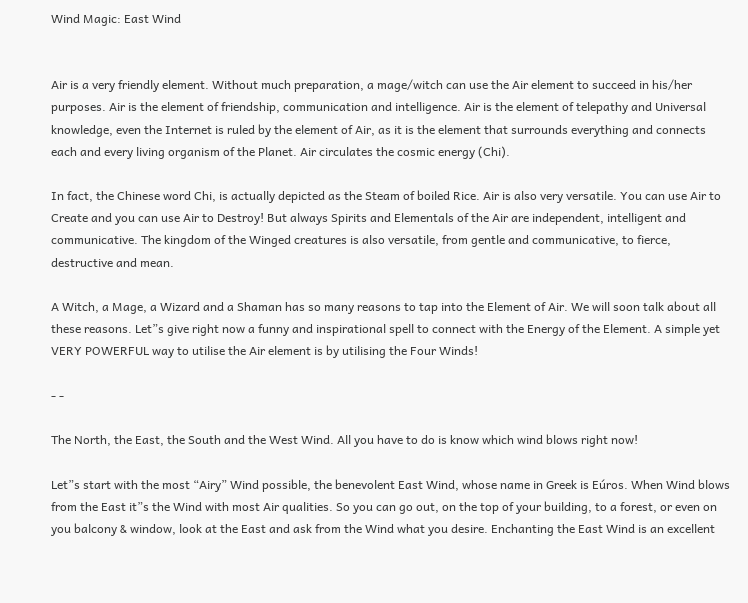Wind Magic: East Wind


Air is a very friendly element. Without much preparation, a mage/witch can use the Air element to succeed in his/her purposes. Air is the element of friendship, communication and intelligence. Air is the element of telepathy and Universal knowledge, even the Internet is ruled by the element of Air, as it is the element that surrounds everything and connects each and every living organism of the Planet. Air circulates the cosmic energy (Chi).

In fact, the Chinese word Chi, is actually depicted as the Steam of boiled Rice. Air is also very versatile. You can use Air to Create and you can use Air to Destroy! But always Spirits and Elementals of the Air are independent, intelligent and communicative. The kingdom of the Winged creatures is also versatile, from gentle and communicative, to fierce, destructive and mean.

A Witch, a Mage, a Wizard and a Shaman has so many reasons to tap into the Element of Air. We will soon talk about all these reasons. Let”s give right now a funny and inspirational spell to connect with the Energy of the Element. A simple yet VERY POWERFUL way to utilise the Air element is by utilising the Four Winds!

- -

The North, the East, the South and the West Wind. All you have to do is know which wind blows right now!

Let”s start with the most “Airy” Wind possible, the benevolent East Wind, whose name in Greek is Eúros. When Wind blows from the East it”s the Wind with most Air qualities. So you can go out, on the top of your building, to a forest, or even on you balcony & window, look at the East and ask from the Wind what you desire. Enchanting the East Wind is an excellent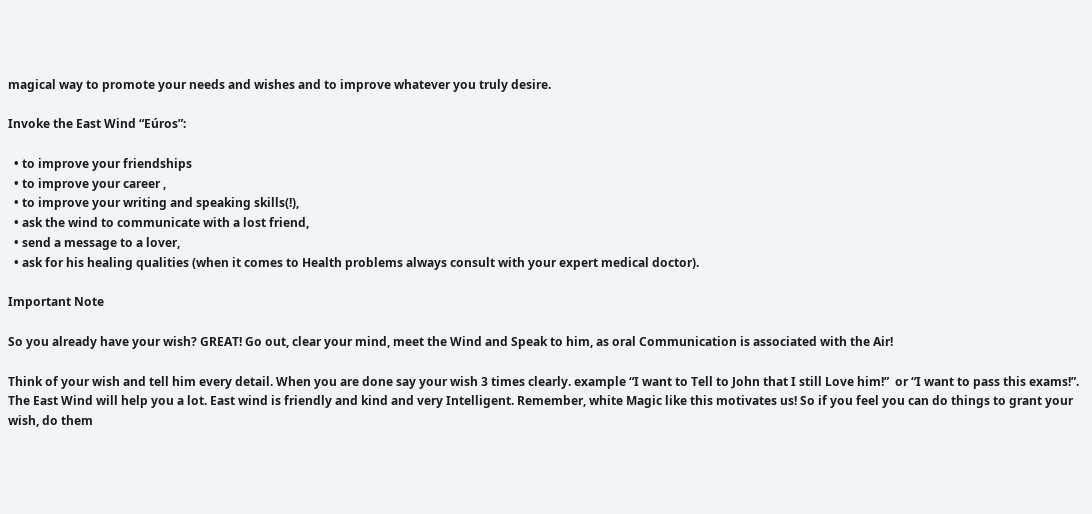magical way to promote your needs and wishes and to improve whatever you truly desire.

Invoke the East Wind “Eúros”:

  • to improve your friendships
  • to improve your career ,
  • to improve your writing and speaking skills(!),
  • ask the wind to communicate with a lost friend,
  • send a message to a lover,
  • ask for his healing qualities (when it comes to Health problems always consult with your expert medical doctor).

Important Note

So you already have your wish? GREAT! Go out, clear your mind, meet the Wind and Speak to him, as oral Communication is associated with the Air!

Think of your wish and tell him every detail. When you are done say your wish 3 times clearly. example “I want to Tell to John that I still Love him!”  or “I want to pass this exams!”.  The East Wind will help you a lot. East wind is friendly and kind and very Intelligent. Remember, white Magic like this motivates us! So if you feel you can do things to grant your wish, do them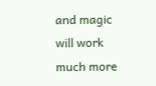and magic will work much more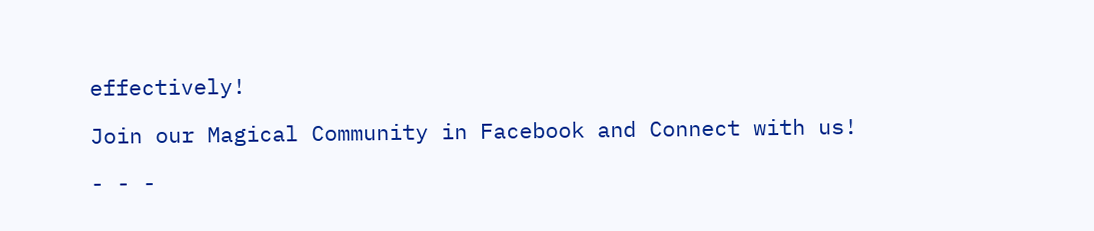effectively!

Join our Magical Community in Facebook and Connect with us!

- - -